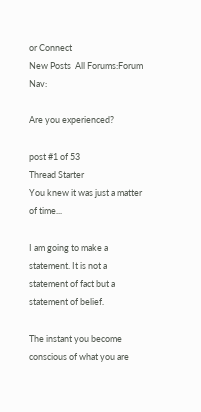or Connect
New Posts  All Forums:Forum Nav:

Are you experienced?

post #1 of 53
Thread Starter
You knew it was just a matter of time...

I am going to make a statement. It is not a statement of fact but a statement of belief.

The instant you become conscious of what you are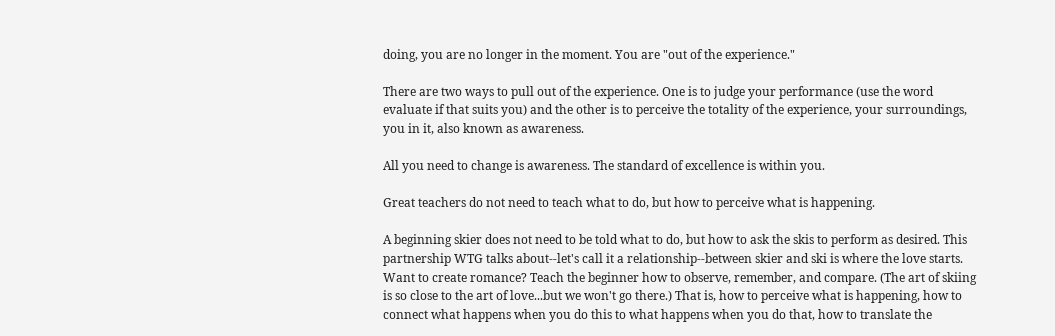doing, you are no longer in the moment. You are "out of the experience."

There are two ways to pull out of the experience. One is to judge your performance (use the word evaluate if that suits you) and the other is to perceive the totality of the experience, your surroundings, you in it, also known as awareness.

All you need to change is awareness. The standard of excellence is within you.

Great teachers do not need to teach what to do, but how to perceive what is happening.

A beginning skier does not need to be told what to do, but how to ask the skis to perform as desired. This partnership WTG talks about--let's call it a relationship--between skier and ski is where the love starts. Want to create romance? Teach the beginner how to observe, remember, and compare. (The art of skiing is so close to the art of love...but we won't go there.) That is, how to perceive what is happening, how to connect what happens when you do this to what happens when you do that, how to translate the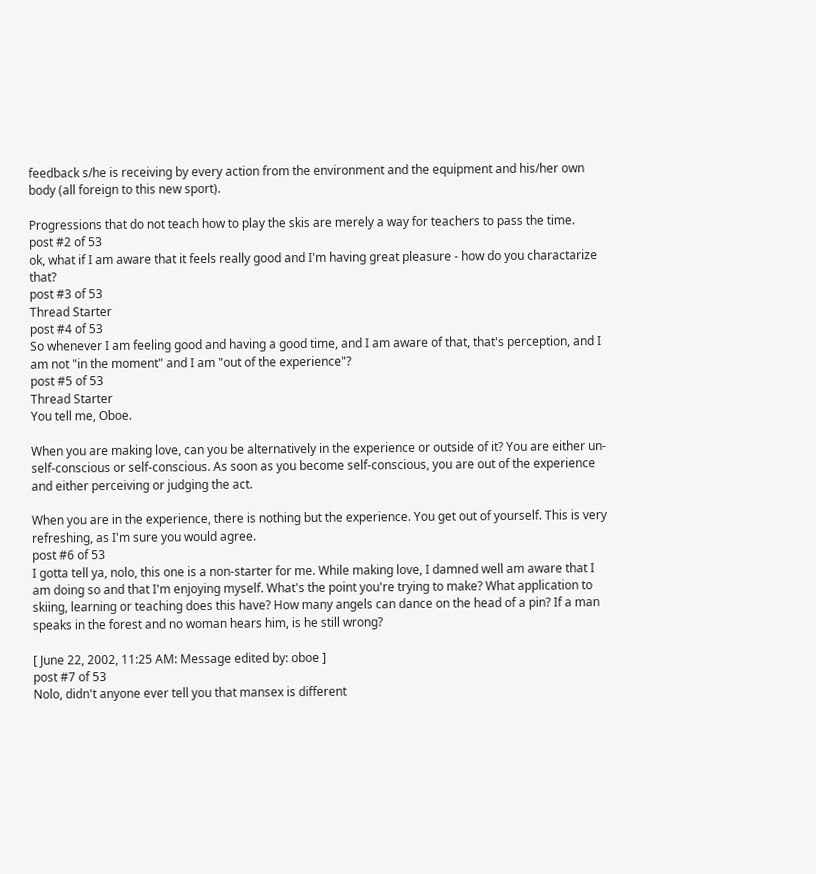feedback s/he is receiving by every action from the environment and the equipment and his/her own body (all foreign to this new sport).

Progressions that do not teach how to play the skis are merely a way for teachers to pass the time.
post #2 of 53
ok, what if I am aware that it feels really good and I'm having great pleasure - how do you charactarize that?
post #3 of 53
Thread Starter
post #4 of 53
So whenever I am feeling good and having a good time, and I am aware of that, that's perception, and I am not "in the moment" and I am "out of the experience"?
post #5 of 53
Thread Starter
You tell me, Oboe.

When you are making love, can you be alternatively in the experience or outside of it? You are either un-self-conscious or self-conscious. As soon as you become self-conscious, you are out of the experience and either perceiving or judging the act.

When you are in the experience, there is nothing but the experience. You get out of yourself. This is very refreshing, as I'm sure you would agree.
post #6 of 53
I gotta tell ya, nolo, this one is a non-starter for me. While making love, I damned well am aware that I am doing so and that I'm enjoying myself. What's the point you're trying to make? What application to skiing, learning or teaching does this have? How many angels can dance on the head of a pin? If a man speaks in the forest and no woman hears him, is he still wrong?

[ June 22, 2002, 11:25 AM: Message edited by: oboe ]
post #7 of 53
Nolo, didn't anyone ever tell you that mansex is different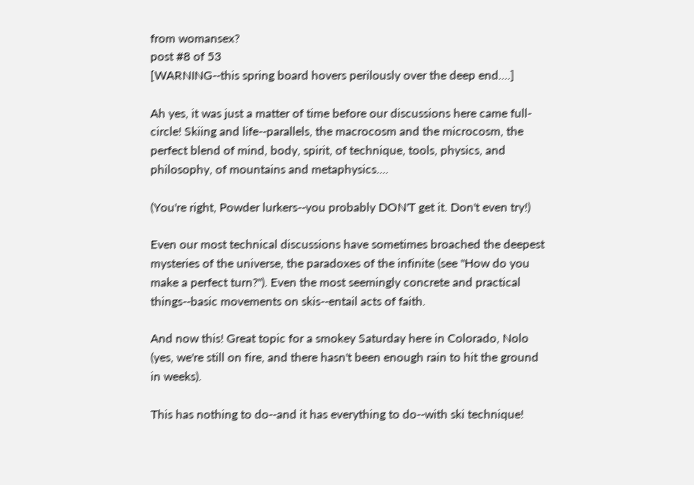from womansex?
post #8 of 53
[WARNING--this spring board hovers perilously over the deep end....]

Ah yes, it was just a matter of time before our discussions here came full-circle! Skiing and life--parallels, the macrocosm and the microcosm, the perfect blend of mind, body, spirit, of technique, tools, physics, and philosophy, of mountains and metaphysics....

(You're right, Powder lurkers--you probably DON'T get it. Don't even try!)

Even our most technical discussions have sometimes broached the deepest mysteries of the universe, the paradoxes of the infinite (see "How do you make a perfect turn?"). Even the most seemingly concrete and practical things--basic movements on skis--entail acts of faith.

And now this! Great topic for a smokey Saturday here in Colorado, Nolo (yes, we're still on fire, and there hasn't been enough rain to hit the ground in weeks).

This has nothing to do--and it has everything to do--with ski technique!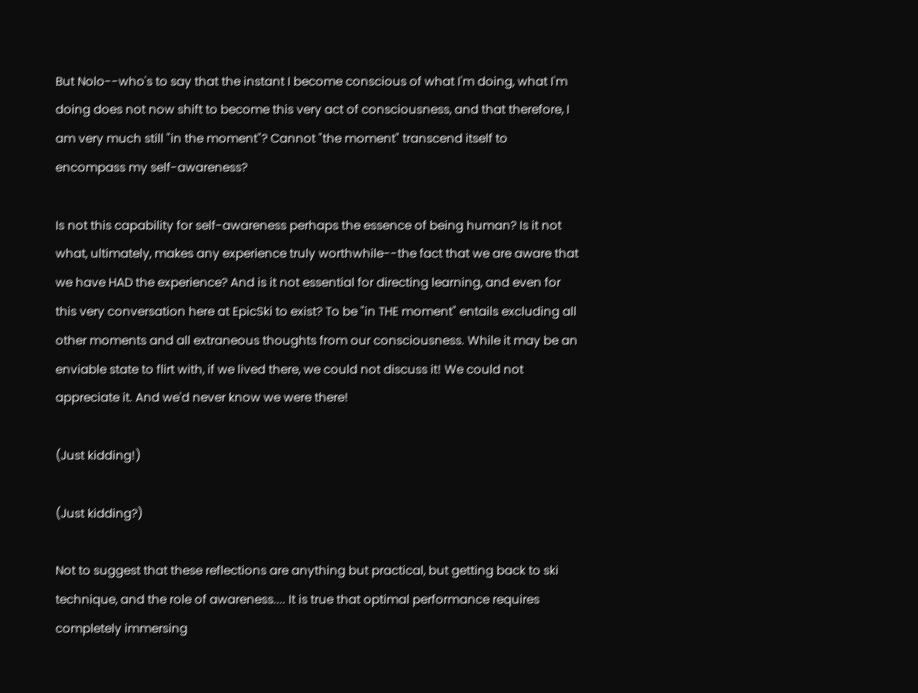But Nolo--who's to say that the instant I become conscious of what I'm doing, what I'm doing does not now shift to become this very act of consciousness, and that therefore, I am very much still "in the moment"? Cannot "the moment" transcend itself to encompass my self-awareness?

Is not this capability for self-awareness perhaps the essence of being human? Is it not what, ultimately, makes any experience truly worthwhile--the fact that we are aware that we have HAD the experience? And is it not essential for directing learning, and even for this very conversation here at EpicSki to exist? To be "in THE moment" entails excluding all other moments and all extraneous thoughts from our consciousness. While it may be an enviable state to flirt with, if we lived there, we could not discuss it! We could not appreciate it. And we'd never know we were there!

(Just kidding!)

(Just kidding?)

Not to suggest that these reflections are anything but practical, but getting back to ski technique, and the role of awareness.... It is true that optimal performance requires completely immersing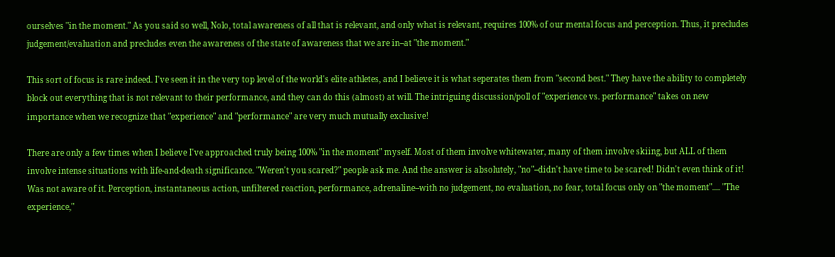ourselves "in the moment." As you said so well, Nolo, total awareness of all that is relevant, and only what is relevant, requires 100% of our mental focus and perception. Thus, it precludes judgement/evaluation and precludes even the awareness of the state of awareness that we are in--at "the moment."

This sort of focus is rare indeed. I've seen it in the very top level of the world's elite athletes, and I believe it is what seperates them from "second best." They have the ability to completely block out everything that is not relevant to their performance, and they can do this (almost) at will. The intriguing discussion/poll of "experience vs. performance" takes on new importance when we recognize that "experience" and "performance" are very much mutually exclusive!

There are only a few times when I believe I've approached truly being 100% "in the moment" myself. Most of them involve whitewater, many of them involve skiing, but ALL of them involve intense situations with life-and-death significance. "Weren't you scared?" people ask me. And the answer is absolutely, "no"--didn't have time to be scared! Didn't even think of it! Was not aware of it. Perception, instantaneous action, unfiltered reaction, performance, adrenaline--with no judgement, no evaluation, no fear, total focus only on "the moment".... "The experience,"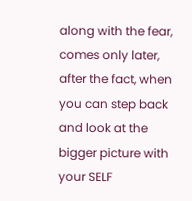along with the fear, comes only later, after the fact, when you can step back and look at the bigger picture with your SELF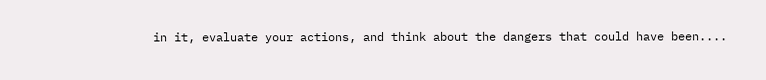in it, evaluate your actions, and think about the dangers that could have been....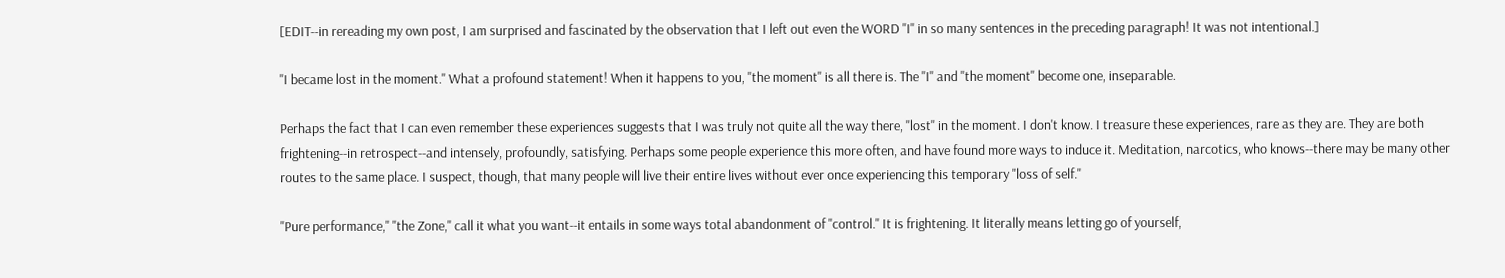[EDIT--in rereading my own post, I am surprised and fascinated by the observation that I left out even the WORD "I" in so many sentences in the preceding paragraph! It was not intentional.]

"I became lost in the moment." What a profound statement! When it happens to you, "the moment" is all there is. The "I" and "the moment" become one, inseparable.

Perhaps the fact that I can even remember these experiences suggests that I was truly not quite all the way there, "lost" in the moment. I don't know. I treasure these experiences, rare as they are. They are both frightening--in retrospect--and intensely, profoundly, satisfying. Perhaps some people experience this more often, and have found more ways to induce it. Meditation, narcotics, who knows--there may be many other routes to the same place. I suspect, though, that many people will live their entire lives without ever once experiencing this temporary "loss of self."

"Pure performance," "the Zone," call it what you want--it entails in some ways total abandonment of "control." It is frightening. It literally means letting go of yourself,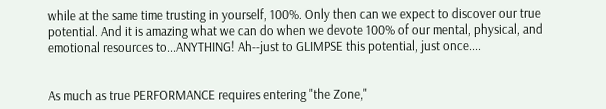while at the same time trusting in yourself, 100%. Only then can we expect to discover our true potential. And it is amazing what we can do when we devote 100% of our mental, physical, and emotional resources to...ANYTHING! Ah--just to GLIMPSE this potential, just once....


As much as true PERFORMANCE requires entering "the Zone,"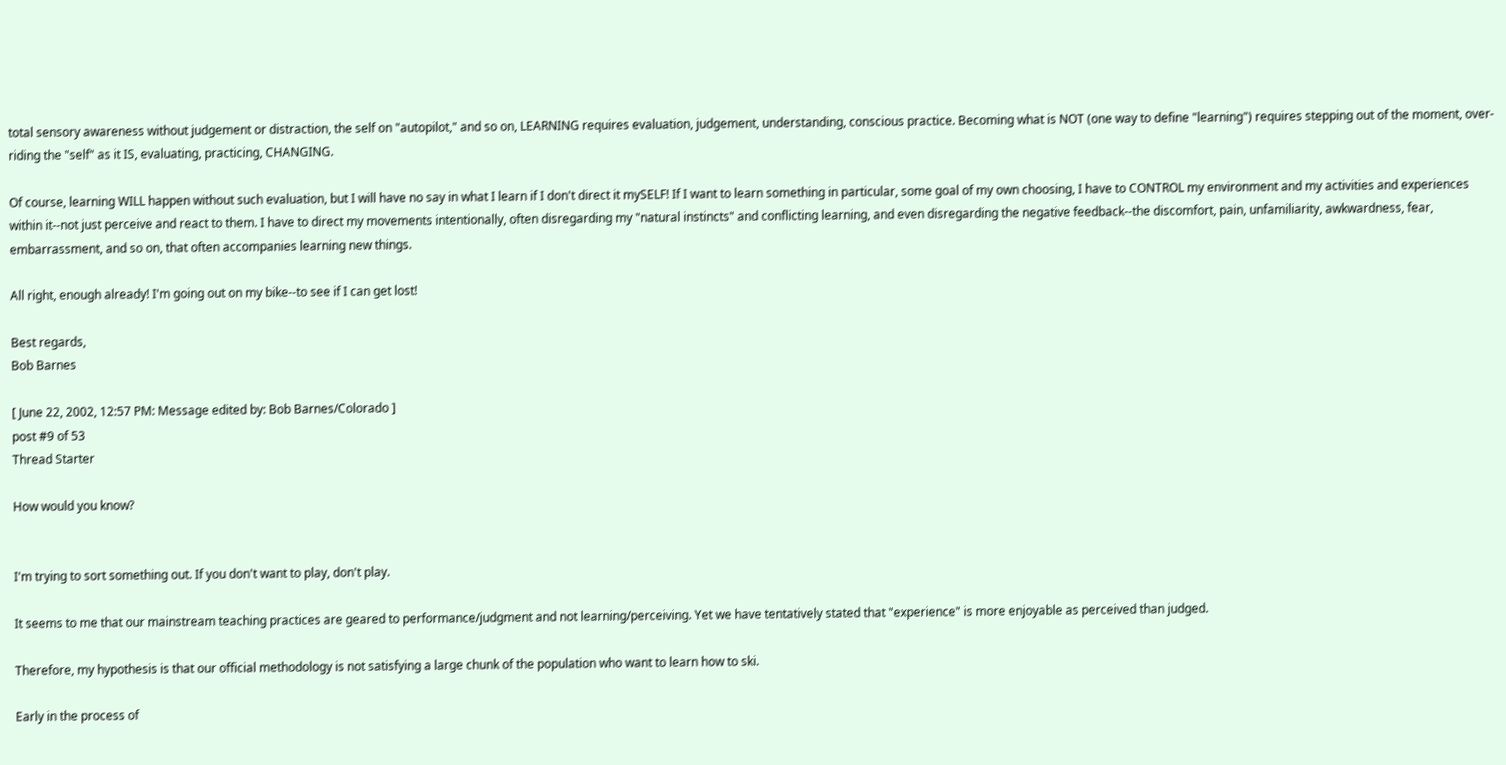total sensory awareness without judgement or distraction, the self on "autopilot," and so on, LEARNING requires evaluation, judgement, understanding, conscious practice. Becoming what is NOT (one way to define "learning") requires stepping out of the moment, over-riding the "self" as it IS, evaluating, practicing, CHANGING.

Of course, learning WILL happen without such evaluation, but I will have no say in what I learn if I don't direct it mySELF! If I want to learn something in particular, some goal of my own choosing, I have to CONTROL my environment and my activities and experiences within it--not just perceive and react to them. I have to direct my movements intentionally, often disregarding my "natural instincts" and conflicting learning, and even disregarding the negative feedback--the discomfort, pain, unfamiliarity, awkwardness, fear, embarrassment, and so on, that often accompanies learning new things.

All right, enough already! I'm going out on my bike--to see if I can get lost!

Best regards,
Bob Barnes

[ June 22, 2002, 12:57 PM: Message edited by: Bob Barnes/Colorado ]
post #9 of 53
Thread Starter

How would you know?


I'm trying to sort something out. If you don't want to play, don't play.

It seems to me that our mainstream teaching practices are geared to performance/judgment and not learning/perceiving. Yet we have tentatively stated that "experience" is more enjoyable as perceived than judged.

Therefore, my hypothesis is that our official methodology is not satisfying a large chunk of the population who want to learn how to ski.

Early in the process of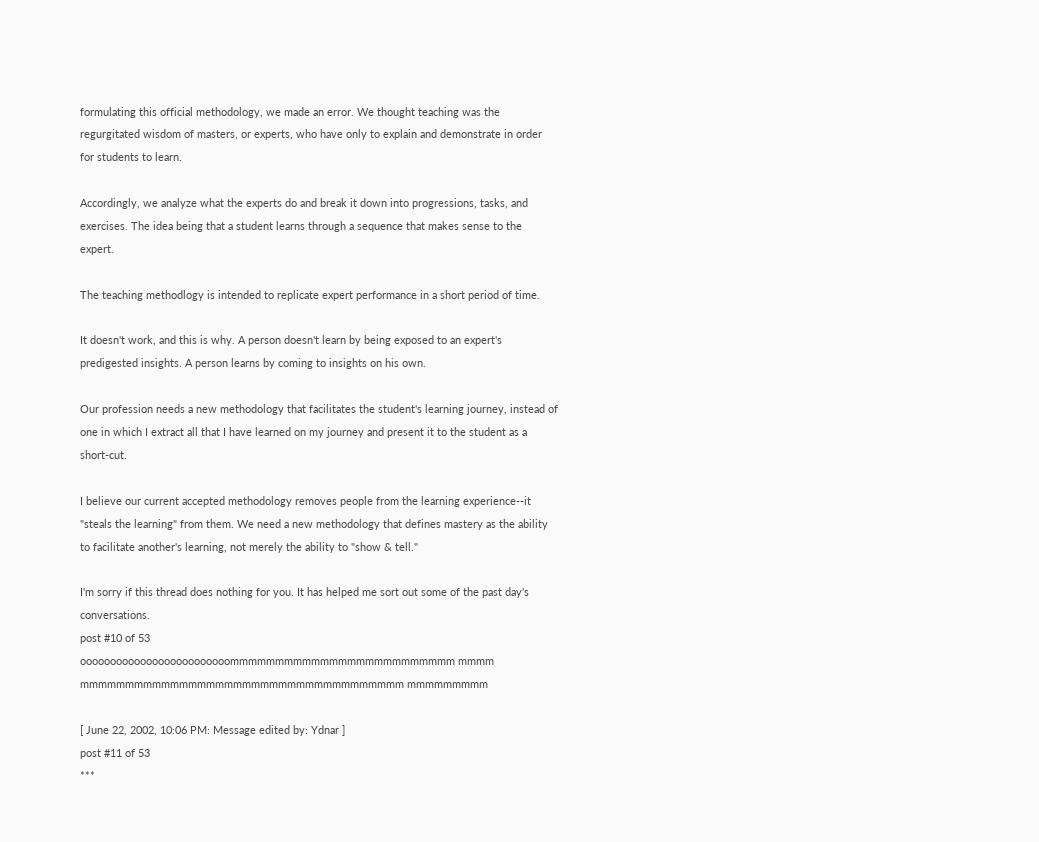formulating this official methodology, we made an error. We thought teaching was the regurgitated wisdom of masters, or experts, who have only to explain and demonstrate in order for students to learn.

Accordingly, we analyze what the experts do and break it down into progressions, tasks, and exercises. The idea being that a student learns through a sequence that makes sense to the expert.

The teaching methodlogy is intended to replicate expert performance in a short period of time.

It doesn't work, and this is why. A person doesn't learn by being exposed to an expert's predigested insights. A person learns by coming to insights on his own.

Our profession needs a new methodology that facilitates the student's learning journey, instead of one in which I extract all that I have learned on my journey and present it to the student as a short-cut.

I believe our current accepted methodology removes people from the learning experience--it "steals the learning" from them. We need a new methodology that defines mastery as the ability to facilitate another's learning, not merely the ability to "show & tell."

I'm sorry if this thread does nothing for you. It has helped me sort out some of the past day's conversations.
post #10 of 53
ooooooooooooooooooooooooommmmmmmmmmmmmmmmmmmmmmmmm mmmm
mmmmmmmmmmmmmmmmmmmmmmmmmmmmmmmmmmmm mmmmmmmmm

[ June 22, 2002, 10:06 PM: Message edited by: Ydnar ]
post #11 of 53
***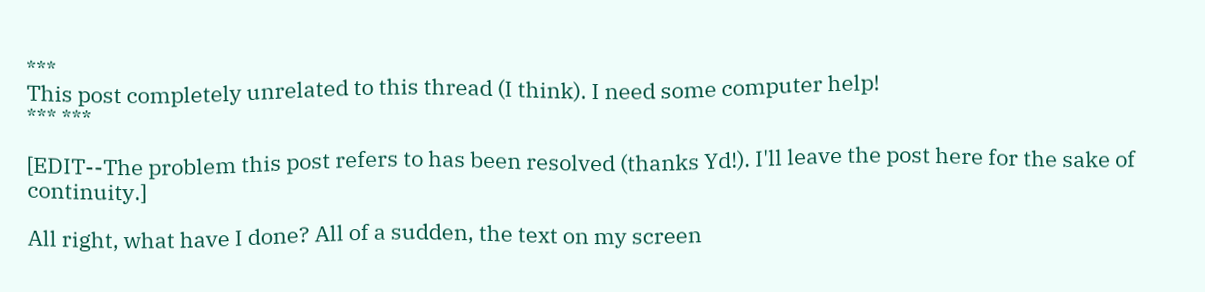***
This post completely unrelated to this thread (I think). I need some computer help!
*** ***

[EDIT--The problem this post refers to has been resolved (thanks Yd!). I'll leave the post here for the sake of continuity.]

All right, what have I done? All of a sudden, the text on my screen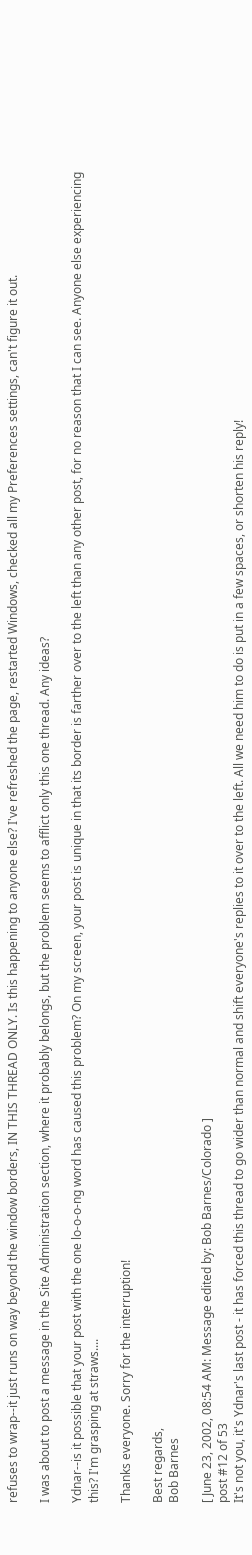refuses to wrap--it just runs on way beyond the window borders, IN THIS THREAD ONLY. Is this happening to anyone else? I've refreshed the page, restarted Windows, checked all my Preferences settings, can't figure it out.

I was about to post a message in the Site Administration section, where it probably belongs, but the problem seems to afflict only this one thread. Any ideas?

Ydnar--is it possible that your post with the one lo-o-o-ng word has caused this problem? On my screen, your post is unique in that its border is farther over to the left than any other post, for no reason that I can see. Anyone else experiencing this? I'm grasping at straws....

Thanks everyone. Sorry for the interruption!

Best regards,
Bob Barnes

[ June 23, 2002, 08:54 AM: Message edited by: Bob Barnes/Colorado ]
post #12 of 53
It's not you, it's Ydnar's last post - it has forced this thread to go wider than normal and shift everyone's replies to it over to the left. All we need him to do is put in a few spaces, or shorten his reply!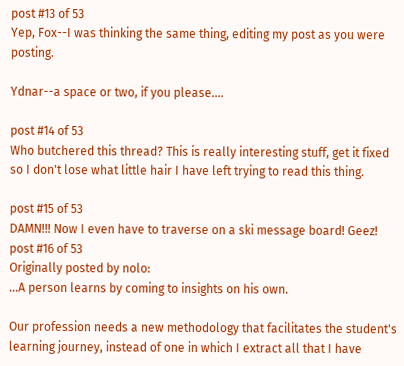post #13 of 53
Yep, Fox--I was thinking the same thing, editing my post as you were posting.

Ydnar--a space or two, if you please....

post #14 of 53
Who butchered this thread? This is really interesting stuff, get it fixed so I don't lose what little hair I have left trying to read this thing.

post #15 of 53
DAMN!!! Now I even have to traverse on a ski message board! Geez!
post #16 of 53
Originally posted by nolo:
...A person learns by coming to insights on his own.

Our profession needs a new methodology that facilitates the student's learning journey, instead of one in which I extract all that I have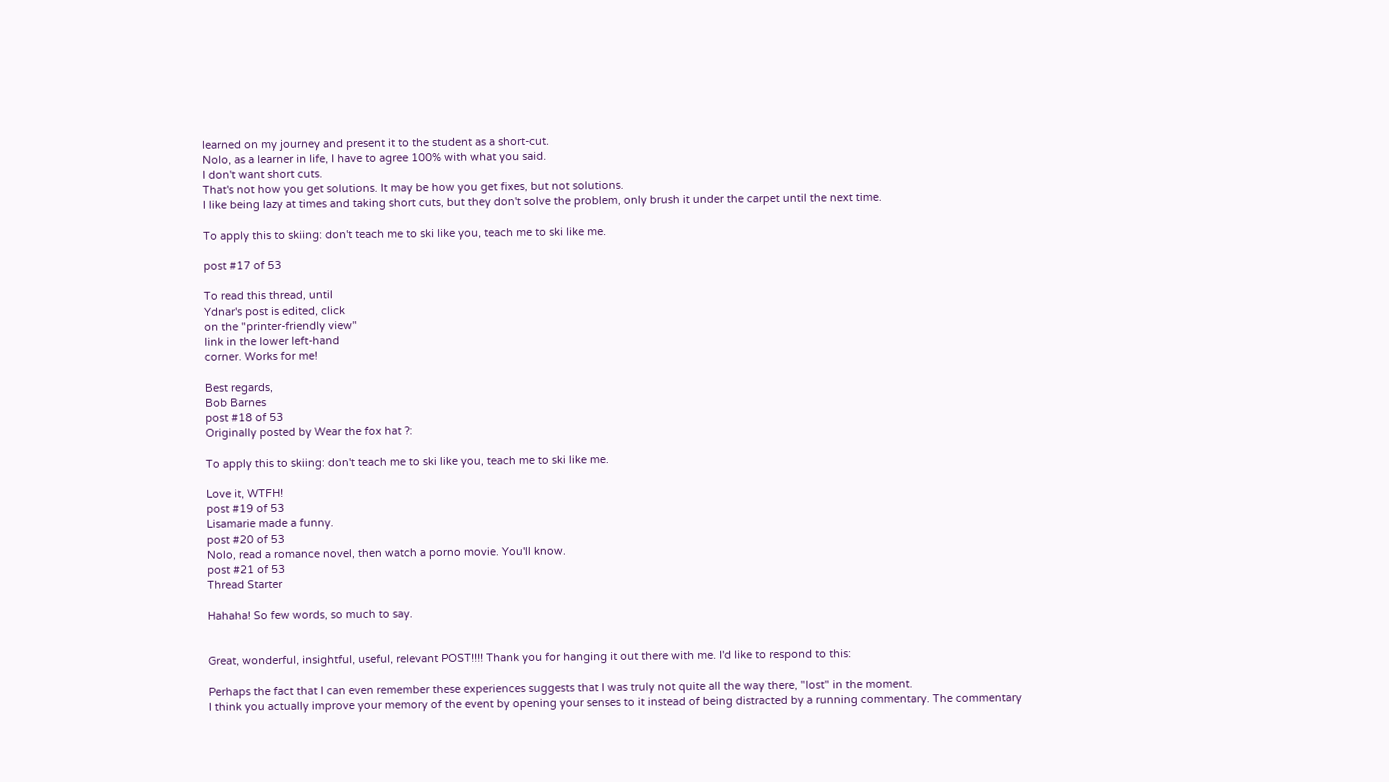learned on my journey and present it to the student as a short-cut.
Nolo, as a learner in life, I have to agree 100% with what you said.
I don't want short cuts.
That's not how you get solutions. It may be how you get fixes, but not solutions.
I like being lazy at times and taking short cuts, but they don't solve the problem, only brush it under the carpet until the next time.

To apply this to skiing: don't teach me to ski like you, teach me to ski like me.

post #17 of 53

To read this thread, until
Ydnar's post is edited, click
on the "printer-friendly view"
link in the lower left-hand
corner. Works for me!

Best regards,
Bob Barnes
post #18 of 53
Originally posted by Wear the fox hat ?:

To apply this to skiing: don't teach me to ski like you, teach me to ski like me.

Love it, WTFH!
post #19 of 53
Lisamarie made a funny.
post #20 of 53
Nolo, read a romance novel, then watch a porno movie. You'll know.
post #21 of 53
Thread Starter

Hahaha! So few words, so much to say.


Great, wonderful, insightful, useful, relevant POST!!!! Thank you for hanging it out there with me. I'd like to respond to this:

Perhaps the fact that I can even remember these experiences suggests that I was truly not quite all the way there, "lost" in the moment.
I think you actually improve your memory of the event by opening your senses to it instead of being distracted by a running commentary. The commentary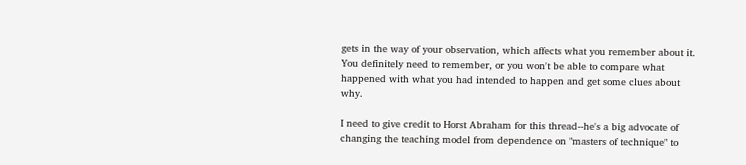gets in the way of your observation, which affects what you remember about it. You definitely need to remember, or you won't be able to compare what happened with what you had intended to happen and get some clues about why.

I need to give credit to Horst Abraham for this thread--he's a big advocate of changing the teaching model from dependence on "masters of technique" to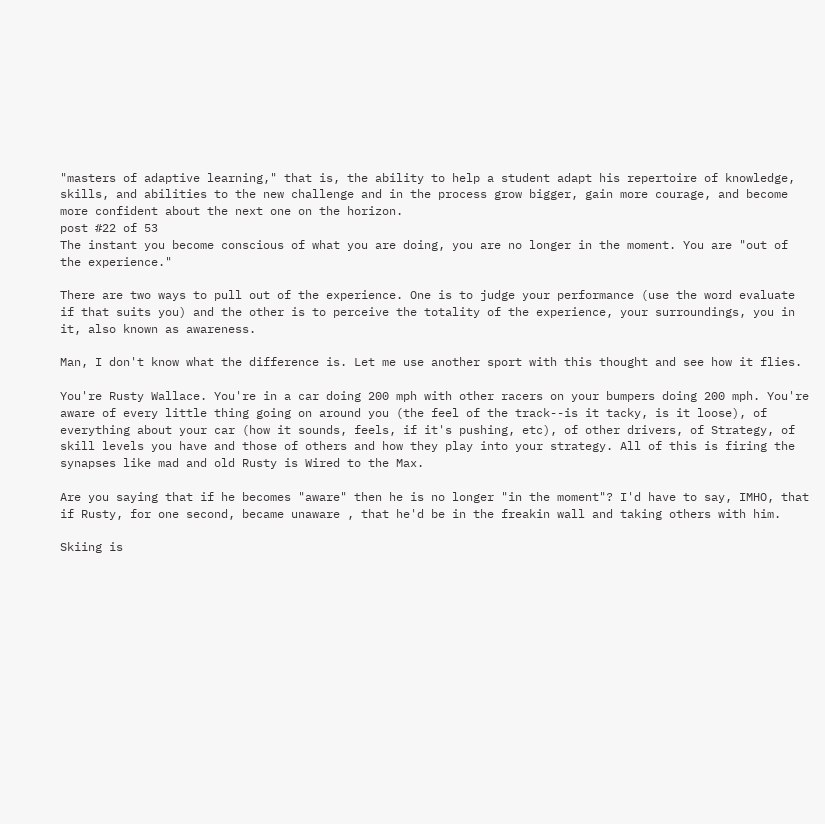"masters of adaptive learning," that is, the ability to help a student adapt his repertoire of knowledge, skills, and abilities to the new challenge and in the process grow bigger, gain more courage, and become more confident about the next one on the horizon.
post #22 of 53
The instant you become conscious of what you are doing, you are no longer in the moment. You are "out of the experience."

There are two ways to pull out of the experience. One is to judge your performance (use the word evaluate if that suits you) and the other is to perceive the totality of the experience, your surroundings, you in it, also known as awareness.

Man, I don't know what the difference is. Let me use another sport with this thought and see how it flies.

You're Rusty Wallace. You're in a car doing 200 mph with other racers on your bumpers doing 200 mph. You're aware of every little thing going on around you (the feel of the track--is it tacky, is it loose), of everything about your car (how it sounds, feels, if it's pushing, etc), of other drivers, of Strategy, of skill levels you have and those of others and how they play into your strategy. All of this is firing the synapses like mad and old Rusty is Wired to the Max.

Are you saying that if he becomes "aware" then he is no longer "in the moment"? I'd have to say, IMHO, that if Rusty, for one second, became unaware , that he'd be in the freakin wall and taking others with him.

Skiing is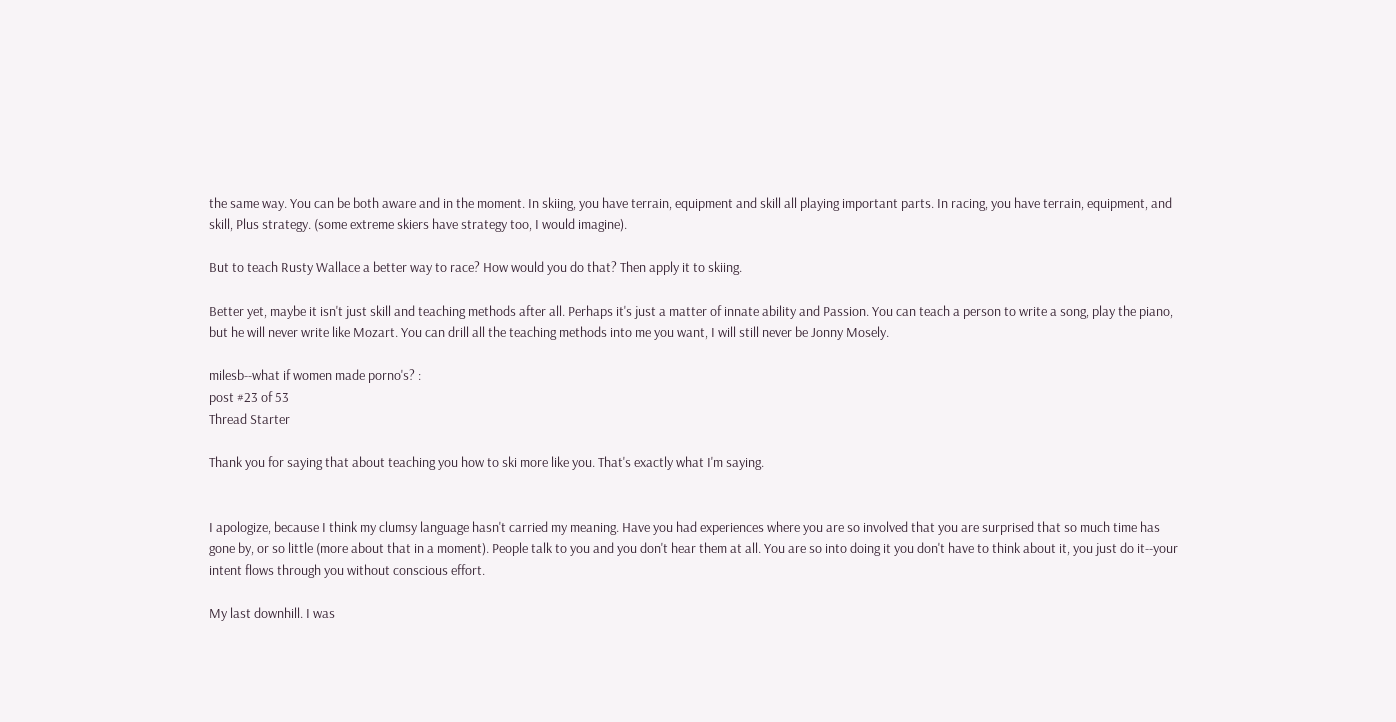the same way. You can be both aware and in the moment. In skiing, you have terrain, equipment and skill all playing important parts. In racing, you have terrain, equipment, and skill, Plus strategy. (some extreme skiers have strategy too, I would imagine).

But to teach Rusty Wallace a better way to race? How would you do that? Then apply it to skiing.

Better yet, maybe it isn't just skill and teaching methods after all. Perhaps it's just a matter of innate ability and Passion. You can teach a person to write a song, play the piano, but he will never write like Mozart. You can drill all the teaching methods into me you want, I will still never be Jonny Mosely.

milesb--what if women made porno's? :
post #23 of 53
Thread Starter

Thank you for saying that about teaching you how to ski more like you. That's exactly what I'm saying.


I apologize, because I think my clumsy language hasn't carried my meaning. Have you had experiences where you are so involved that you are surprised that so much time has gone by, or so little (more about that in a moment). People talk to you and you don't hear them at all. You are so into doing it you don't have to think about it, you just do it--your intent flows through you without conscious effort.

My last downhill. I was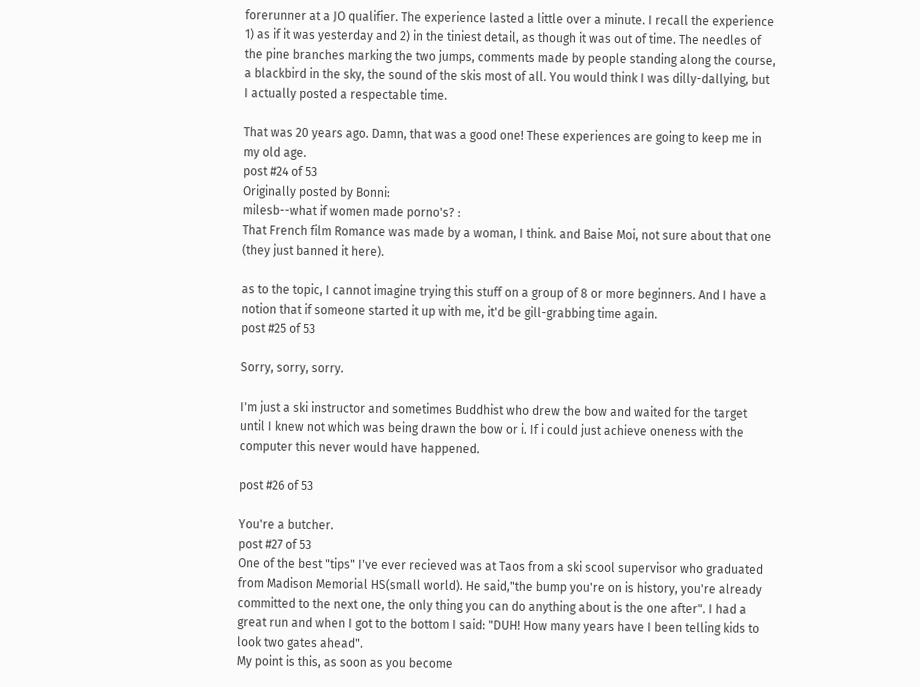forerunner at a JO qualifier. The experience lasted a little over a minute. I recall the experience 1) as if it was yesterday and 2) in the tiniest detail, as though it was out of time. The needles of the pine branches marking the two jumps, comments made by people standing along the course, a blackbird in the sky, the sound of the skis most of all. You would think I was dilly-dallying, but I actually posted a respectable time.

That was 20 years ago. Damn, that was a good one! These experiences are going to keep me in my old age.
post #24 of 53
Originally posted by Bonni:
milesb--what if women made porno's? :
That French film Romance was made by a woman, I think. and Baise Moi, not sure about that one (they just banned it here).

as to the topic, I cannot imagine trying this stuff on a group of 8 or more beginners. And I have a notion that if someone started it up with me, it'd be gill-grabbing time again.
post #25 of 53

Sorry, sorry, sorry.

I'm just a ski instructor and sometimes Buddhist who drew the bow and waited for the target until I knew not which was being drawn the bow or i. If i could just achieve oneness with the computer this never would have happened.

post #26 of 53

You're a butcher.
post #27 of 53
One of the best "tips" I've ever recieved was at Taos from a ski scool supervisor who graduated from Madison Memorial HS(small world). He said,"the bump you're on is history, you're already committed to the next one, the only thing you can do anything about is the one after". I had a great run and when I got to the bottom I said: "DUH! How many years have I been telling kids to look two gates ahead".
My point is this, as soon as you become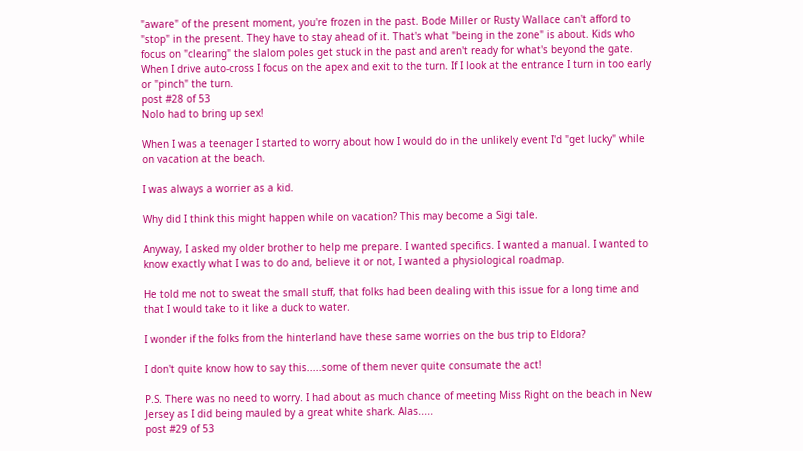"aware" of the present moment, you're frozen in the past. Bode Miller or Rusty Wallace can't afford to "stop" in the present. They have to stay ahead of it. That's what "being in the zone" is about. Kids who focus on "clearing" the slalom poles get stuck in the past and aren't ready for what's beyond the gate. When I drive auto-cross I focus on the apex and exit to the turn. If I look at the entrance I turn in too early or "pinch" the turn.
post #28 of 53
Nolo had to bring up sex!

When I was a teenager I started to worry about how I would do in the unlikely event I'd "get lucky" while on vacation at the beach.

I was always a worrier as a kid.

Why did I think this might happen while on vacation? This may become a Sigi tale.

Anyway, I asked my older brother to help me prepare. I wanted specifics. I wanted a manual. I wanted to know exactly what I was to do and, believe it or not, I wanted a physiological roadmap.

He told me not to sweat the small stuff, that folks had been dealing with this issue for a long time and that I would take to it like a duck to water.

I wonder if the folks from the hinterland have these same worries on the bus trip to Eldora?

I don't quite know how to say this.....some of them never quite consumate the act!

P.S. There was no need to worry. I had about as much chance of meeting Miss Right on the beach in New Jersey as I did being mauled by a great white shark. Alas.....
post #29 of 53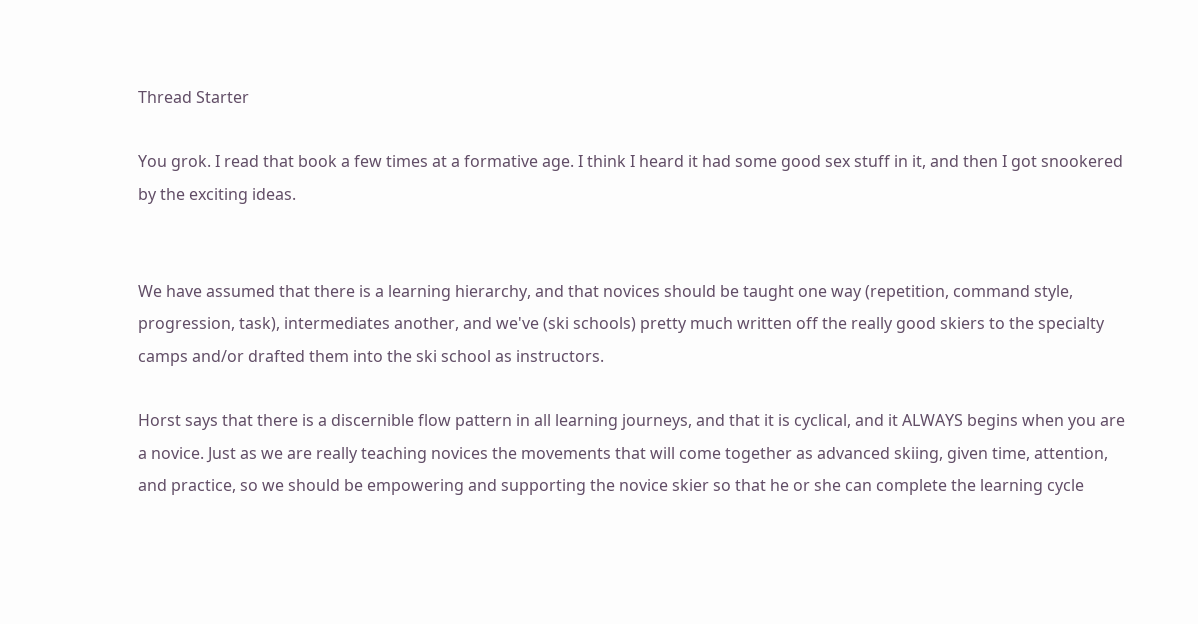Thread Starter

You grok. I read that book a few times at a formative age. I think I heard it had some good sex stuff in it, and then I got snookered by the exciting ideas.


We have assumed that there is a learning hierarchy, and that novices should be taught one way (repetition, command style, progression, task), intermediates another, and we've (ski schools) pretty much written off the really good skiers to the specialty camps and/or drafted them into the ski school as instructors.

Horst says that there is a discernible flow pattern in all learning journeys, and that it is cyclical, and it ALWAYS begins when you are a novice. Just as we are really teaching novices the movements that will come together as advanced skiing, given time, attention, and practice, so we should be empowering and supporting the novice skier so that he or she can complete the learning cycle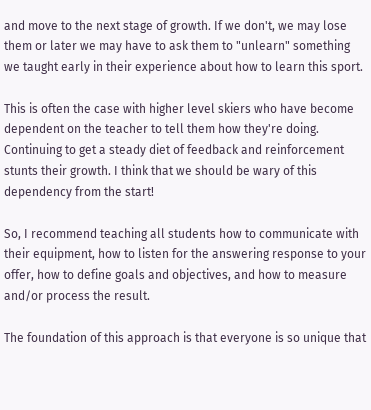and move to the next stage of growth. If we don't, we may lose them or later we may have to ask them to "unlearn" something we taught early in their experience about how to learn this sport.

This is often the case with higher level skiers who have become dependent on the teacher to tell them how they're doing. Continuing to get a steady diet of feedback and reinforcement stunts their growth. I think that we should be wary of this dependency from the start!

So, I recommend teaching all students how to communicate with their equipment, how to listen for the answering response to your offer, how to define goals and objectives, and how to measure and/or process the result.

The foundation of this approach is that everyone is so unique that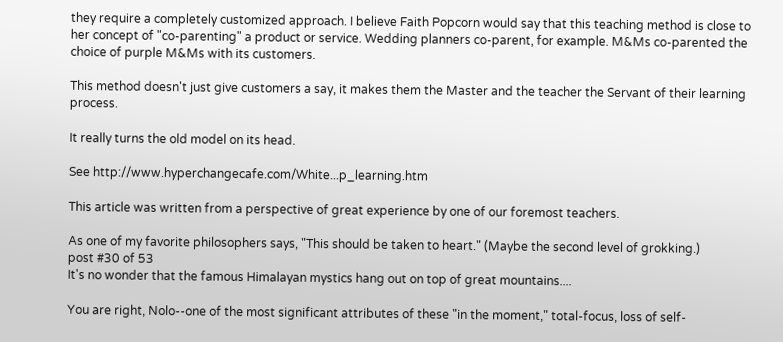they require a completely customized approach. I believe Faith Popcorn would say that this teaching method is close to her concept of "co-parenting" a product or service. Wedding planners co-parent, for example. M&Ms co-parented the choice of purple M&Ms with its customers.

This method doesn't just give customers a say, it makes them the Master and the teacher the Servant of their learning process.

It really turns the old model on its head.

See http://www.hyperchangecafe.com/White...p_learning.htm

This article was written from a perspective of great experience by one of our foremost teachers.

As one of my favorite philosophers says, "This should be taken to heart." (Maybe the second level of grokking.)
post #30 of 53
It's no wonder that the famous Himalayan mystics hang out on top of great mountains....

You are right, Nolo--one of the most significant attributes of these "in the moment," total-focus, loss of self-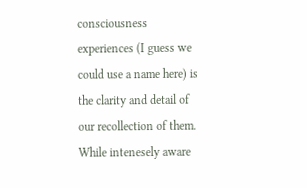consciousness experiences (I guess we could use a name here) is the clarity and detail of our recollection of them. While intenesely aware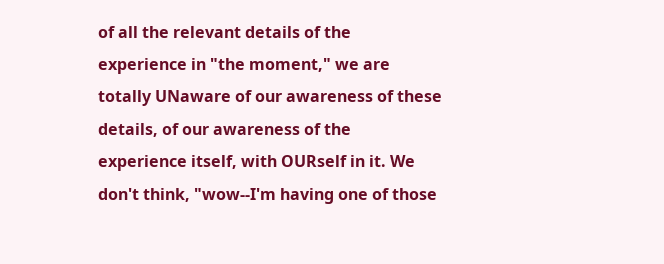of all the relevant details of the experience in "the moment," we are totally UNaware of our awareness of these details, of our awareness of the experience itself, with OURself in it. We don't think, "wow--I'm having one of those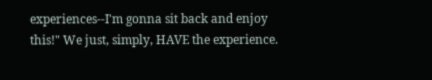experiences--I'm gonna sit back and enjoy this!" We just, simply, HAVE the experience.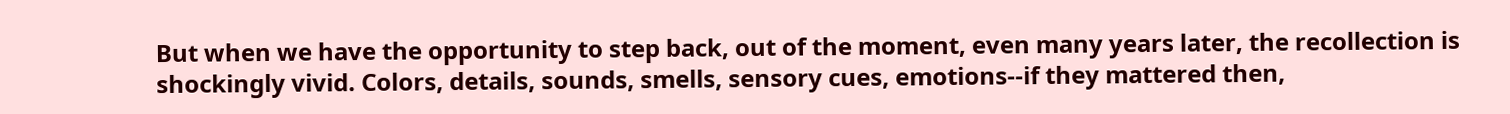But when we have the opportunity to step back, out of the moment, even many years later, the recollection is shockingly vivid. Colors, details, sounds, smells, sensory cues, emotions--if they mattered then,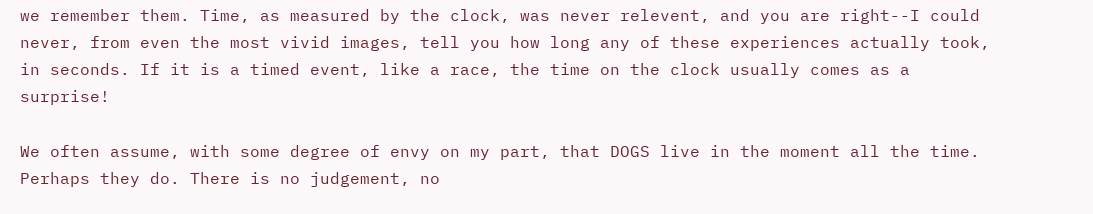we remember them. Time, as measured by the clock, was never relevent, and you are right--I could never, from even the most vivid images, tell you how long any of these experiences actually took, in seconds. If it is a timed event, like a race, the time on the clock usually comes as a surprise!

We often assume, with some degree of envy on my part, that DOGS live in the moment all the time. Perhaps they do. There is no judgement, no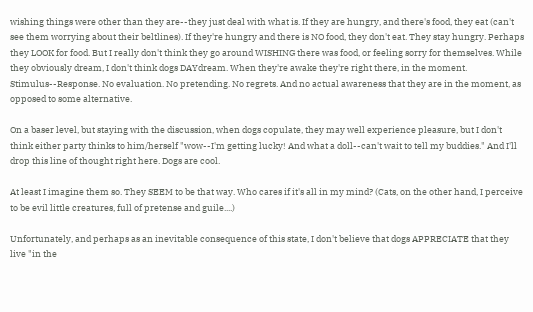wishing things were other than they are--they just deal with what is. If they are hungry, and there's food, they eat (can't see them worrying about their beltlines). If they're hungry and there is NO food, they don't eat. They stay hungry. Perhaps they LOOK for food. But I really don't think they go around WISHING there was food, or feeling sorry for themselves. While they obviously dream, I don't think dogs DAYdream. When they're awake they're right there, in the moment. Stimulus--Response. No evaluation. No pretending. No regrets. And no actual awareness that they are in the moment, as opposed to some alternative.

On a baser level, but staying with the discussion, when dogs copulate, they may well experience pleasure, but I don't think either party thinks to him/herself "wow--I'm getting lucky! And what a doll--can't wait to tell my buddies." And I'll drop this line of thought right here. Dogs are cool.

At least I imagine them so. They SEEM to be that way. Who cares if it's all in my mind? (Cats, on the other hand, I perceive to be evil little creatures, full of pretense and guile....)

Unfortunately, and perhaps as an inevitable consequence of this state, I don't believe that dogs APPRECIATE that they live "in the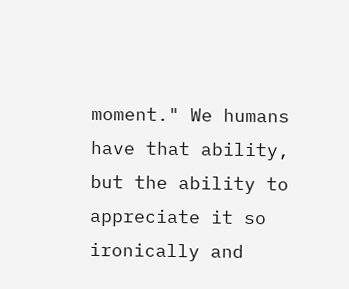moment." We humans have that ability, but the ability to appreciate it so ironically and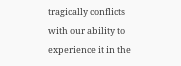tragically conflicts with our ability to experience it in the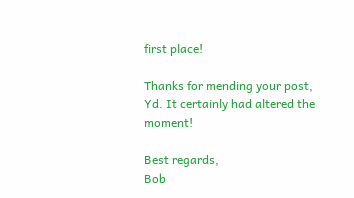first place!

Thanks for mending your post, Yd. It certainly had altered the moment!

Best regards,
Bob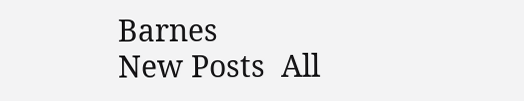Barnes
New Posts  All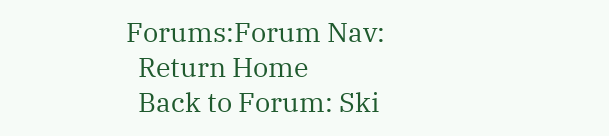Forums:Forum Nav:
  Return Home
  Back to Forum: Ski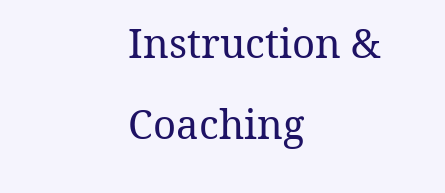Instruction & Coaching